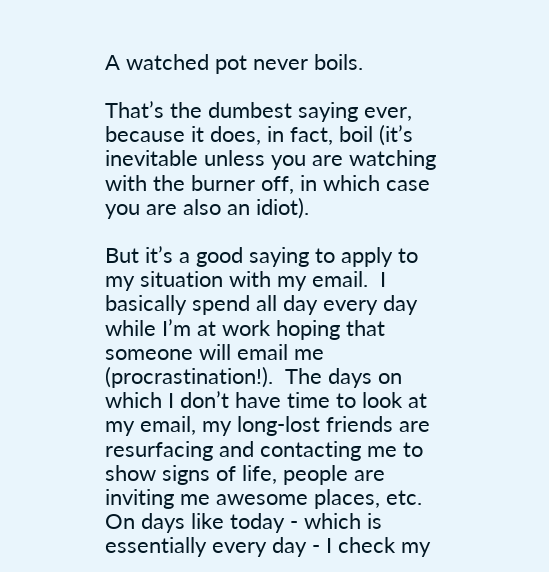A watched pot never boils.

That’s the dumbest saying ever, because it does, in fact, boil (it’s inevitable unless you are watching with the burner off, in which case you are also an idiot).

But it’s a good saying to apply to my situation with my email.  I basically spend all day every day while I’m at work hoping that someone will email me (procrastination!).  The days on which I don’t have time to look at my email, my long-lost friends are resurfacing and contacting me to show signs of life, people are inviting me awesome places, etc.  On days like today - which is essentially every day - I check my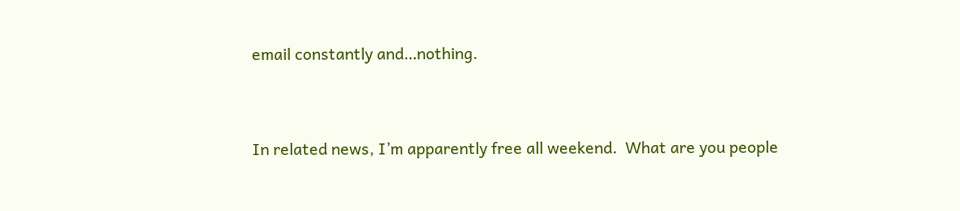email constantly and…nothing.



In related news, I’m apparently free all weekend.  What are you people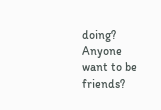doing?  Anyone want to be friends?